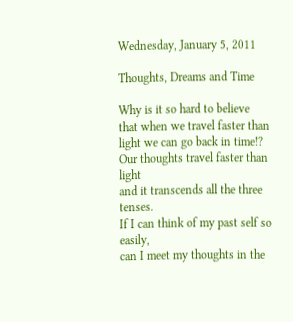Wednesday, January 5, 2011

Thoughts, Dreams and Time

Why is it so hard to believe
that when we travel faster than light we can go back in time!?
Our thoughts travel faster than light
and it transcends all the three tenses.
If I can think of my past self so easily,
can I meet my thoughts in the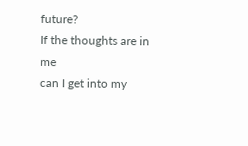future?
If the thoughts are in me
can I get into my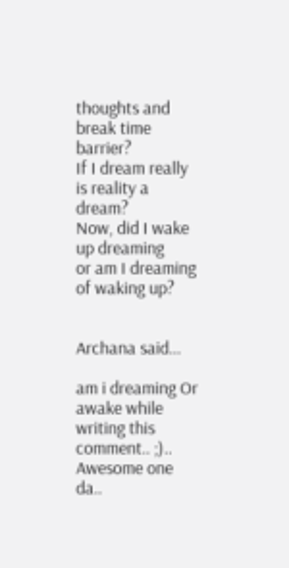thoughts and break time barrier?
If I dream really
is reality a dream?
Now, did I wake up dreaming
or am I dreaming of waking up?


Archana said...

am i dreaming Or awake while writing this comment.. ;).. Awesome one da..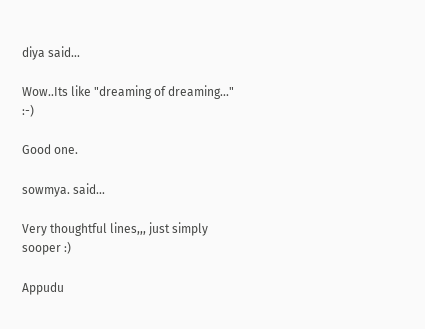diya said...

Wow..Its like "dreaming of dreaming..." :-)

Good one.

sowmya. said...

Very thoughtful lines,,, just simply sooper :)

Appudu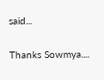said...

Thanks Sowmya....